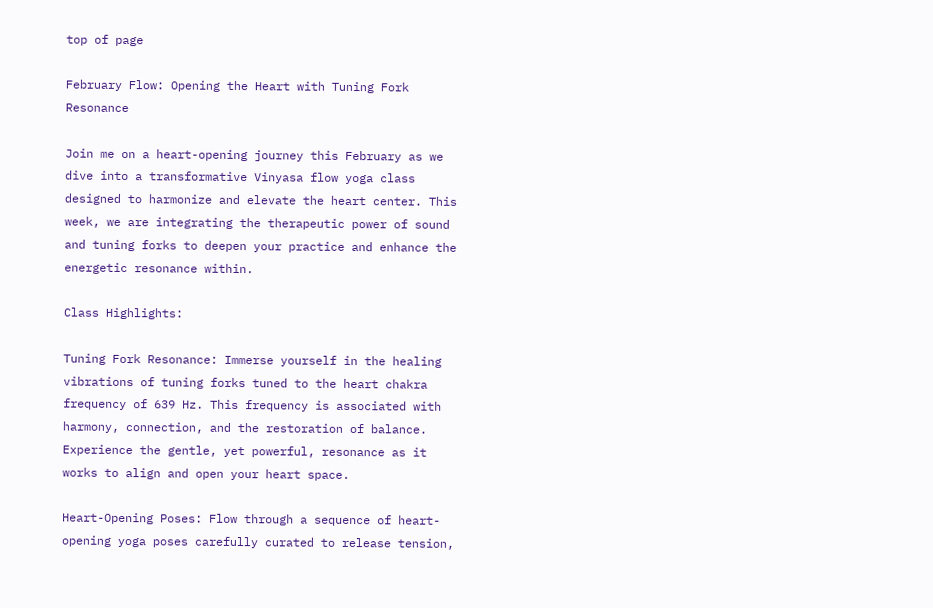top of page

February Flow: Opening the Heart with Tuning Fork Resonance

Join me on a heart-opening journey this February as we dive into a transformative Vinyasa flow yoga class designed to harmonize and elevate the heart center. This week, we are integrating the therapeutic power of sound and tuning forks to deepen your practice and enhance the energetic resonance within.

Class Highlights:

Tuning Fork Resonance: Immerse yourself in the healing vibrations of tuning forks tuned to the heart chakra frequency of 639 Hz. This frequency is associated with harmony, connection, and the restoration of balance. Experience the gentle, yet powerful, resonance as it works to align and open your heart space.

Heart-Opening Poses: Flow through a sequence of heart-opening yoga poses carefully curated to release tension,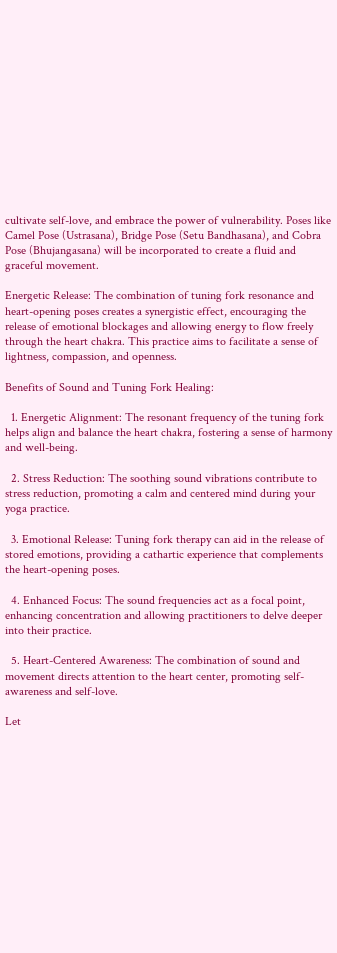cultivate self-love, and embrace the power of vulnerability. Poses like Camel Pose (Ustrasana), Bridge Pose (Setu Bandhasana), and Cobra Pose (Bhujangasana) will be incorporated to create a fluid and graceful movement.

Energetic Release: The combination of tuning fork resonance and heart-opening poses creates a synergistic effect, encouraging the release of emotional blockages and allowing energy to flow freely through the heart chakra. This practice aims to facilitate a sense of lightness, compassion, and openness.

Benefits of Sound and Tuning Fork Healing:

  1. Energetic Alignment: The resonant frequency of the tuning fork helps align and balance the heart chakra, fostering a sense of harmony and well-being.

  2. Stress Reduction: The soothing sound vibrations contribute to stress reduction, promoting a calm and centered mind during your yoga practice.

  3. Emotional Release: Tuning fork therapy can aid in the release of stored emotions, providing a cathartic experience that complements the heart-opening poses.

  4. Enhanced Focus: The sound frequencies act as a focal point, enhancing concentration and allowing practitioners to delve deeper into their practice.

  5. Heart-Centered Awareness: The combination of sound and movement directs attention to the heart center, promoting self-awareness and self-love.

Let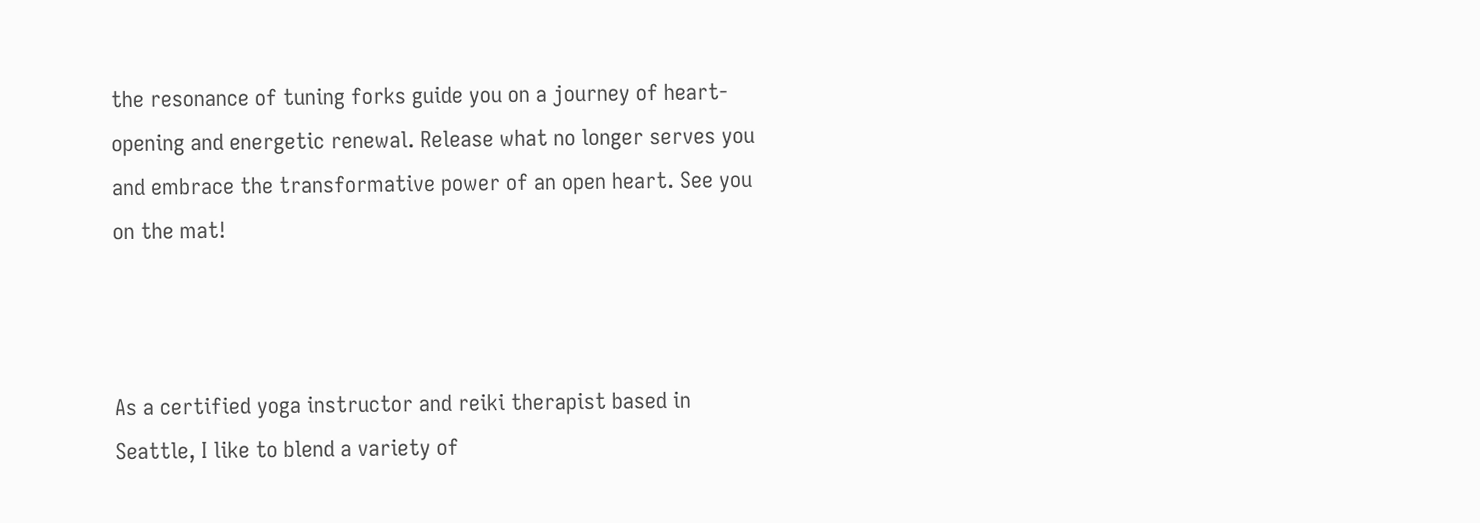the resonance of tuning forks guide you on a journey of heart-opening and energetic renewal. Release what no longer serves you and embrace the transformative power of an open heart. See you on the mat!



As a certified yoga instructor and reiki therapist based in Seattle, I like to blend a variety of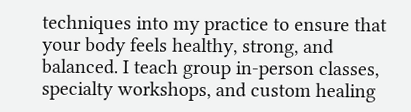techniques into my practice to ensure that your body feels healthy, strong, and balanced. I teach group in-person classes, specialty workshops, and custom healing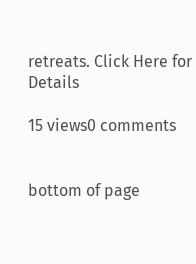retreats. Click Here for Details

15 views0 comments


bottom of page